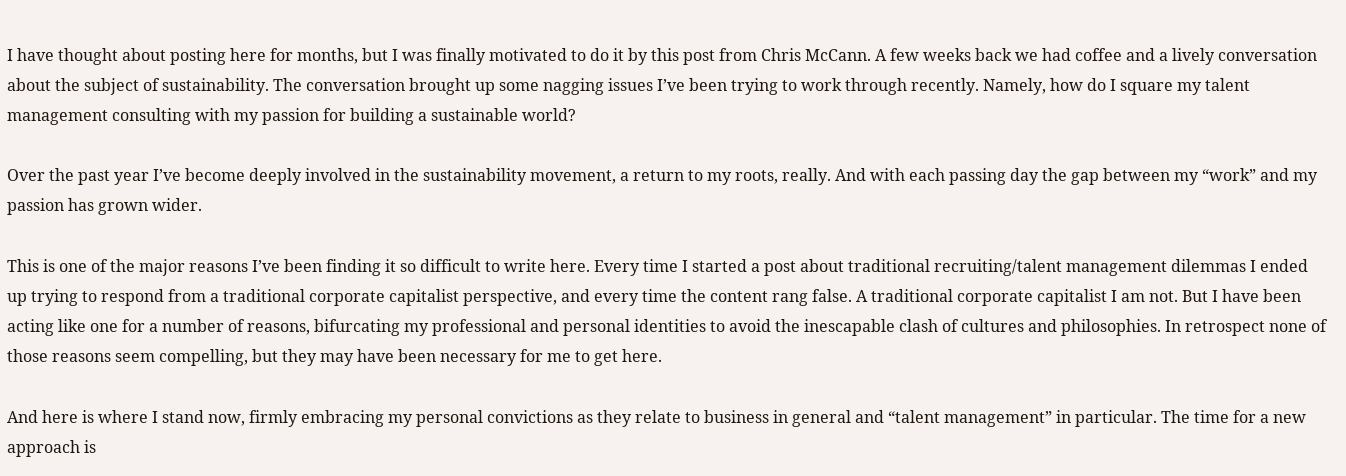I have thought about posting here for months, but I was finally motivated to do it by this post from Chris McCann. A few weeks back we had coffee and a lively conversation about the subject of sustainability. The conversation brought up some nagging issues I’ve been trying to work through recently. Namely, how do I square my talent management consulting with my passion for building a sustainable world?

Over the past year I’ve become deeply involved in the sustainability movement, a return to my roots, really. And with each passing day the gap between my “work” and my passion has grown wider.

This is one of the major reasons I’ve been finding it so difficult to write here. Every time I started a post about traditional recruiting/talent management dilemmas I ended up trying to respond from a traditional corporate capitalist perspective, and every time the content rang false. A traditional corporate capitalist I am not. But I have been acting like one for a number of reasons, bifurcating my professional and personal identities to avoid the inescapable clash of cultures and philosophies. In retrospect none of those reasons seem compelling, but they may have been necessary for me to get here.

And here is where I stand now, firmly embracing my personal convictions as they relate to business in general and “talent management” in particular. The time for a new approach is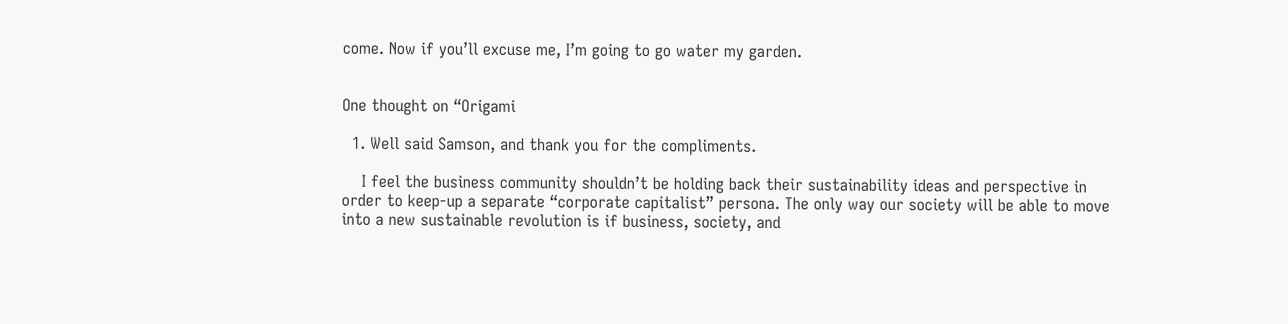come. Now if you’ll excuse me, I’m going to go water my garden.


One thought on “Origami

  1. Well said Samson, and thank you for the compliments.

    I feel the business community shouldn’t be holding back their sustainability ideas and perspective in order to keep-up a separate “corporate capitalist” persona. The only way our society will be able to move into a new sustainable revolution is if business, society, and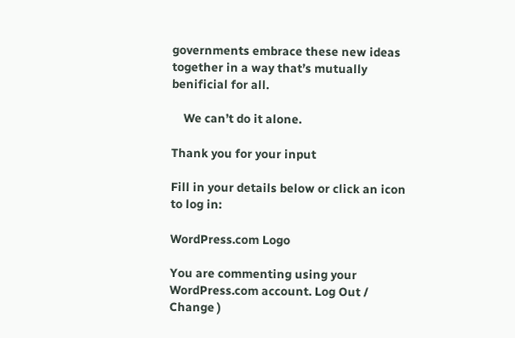governments embrace these new ideas together in a way that’s mutually benificial for all.

    We can’t do it alone.

Thank you for your input

Fill in your details below or click an icon to log in:

WordPress.com Logo

You are commenting using your WordPress.com account. Log Out /  Change )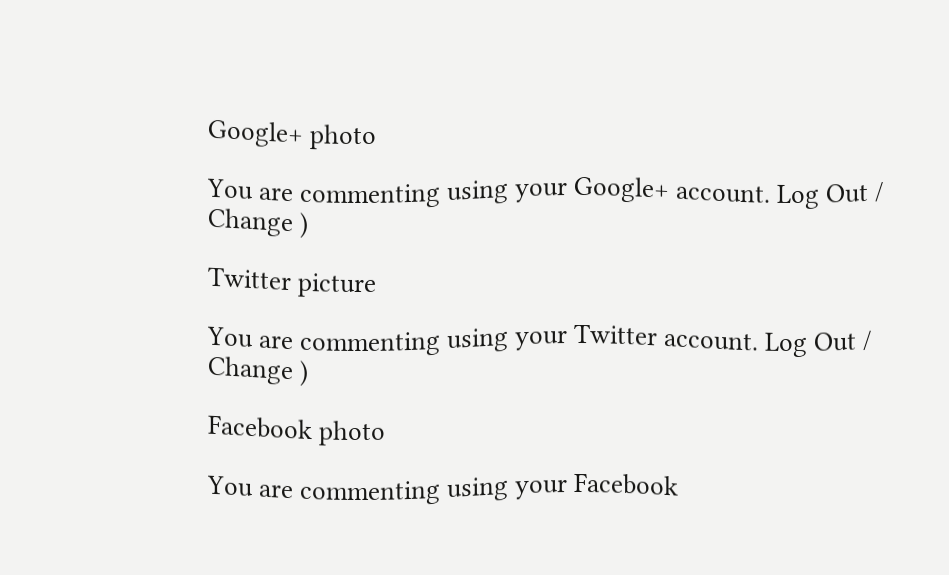Google+ photo

You are commenting using your Google+ account. Log Out /  Change )

Twitter picture

You are commenting using your Twitter account. Log Out /  Change )

Facebook photo

You are commenting using your Facebook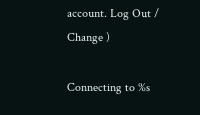account. Log Out /  Change )

Connecting to %s